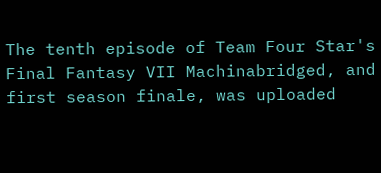The tenth episode of Team Four Star's Final Fantasy VII Machinabridged, and first season finale, was uploaded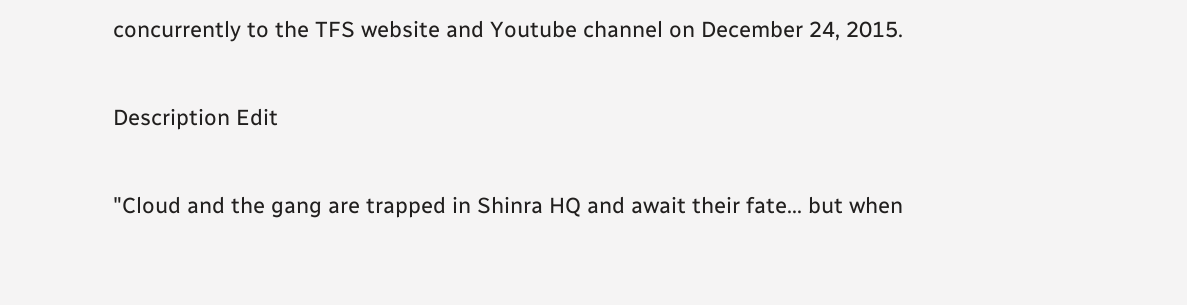concurrently to the TFS website and Youtube channel on December 24, 2015.

Description Edit

"Cloud and the gang are trapped in Shinra HQ and await their fate... but when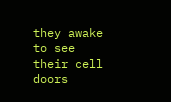they awake to see their cell doors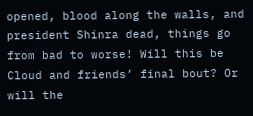opened, blood along the walls, and president Shinra dead, things go from bad to worse! Will this be Cloud and friends’ final bout? Or will the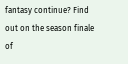fantasy continue? Find out on the season finale of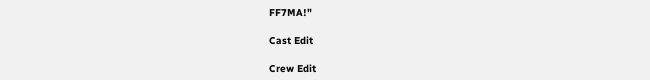FF7MA!"

Cast Edit

Crew Edit